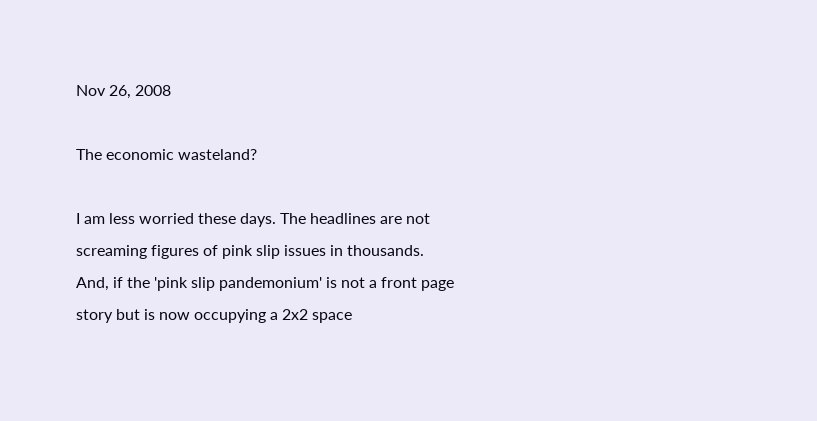Nov 26, 2008

The economic wasteland?

I am less worried these days. The headlines are not screaming figures of pink slip issues in thousands. And, if the 'pink slip pandemonium' is not a front page story but is now occupying a 2x2 space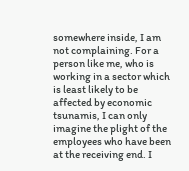somewhere inside, I am not complaining. For a person like me, who is working in a sector which is least likely to be affected by economic tsunamis, I can only imagine the plight of the employees who have been at the receiving end. I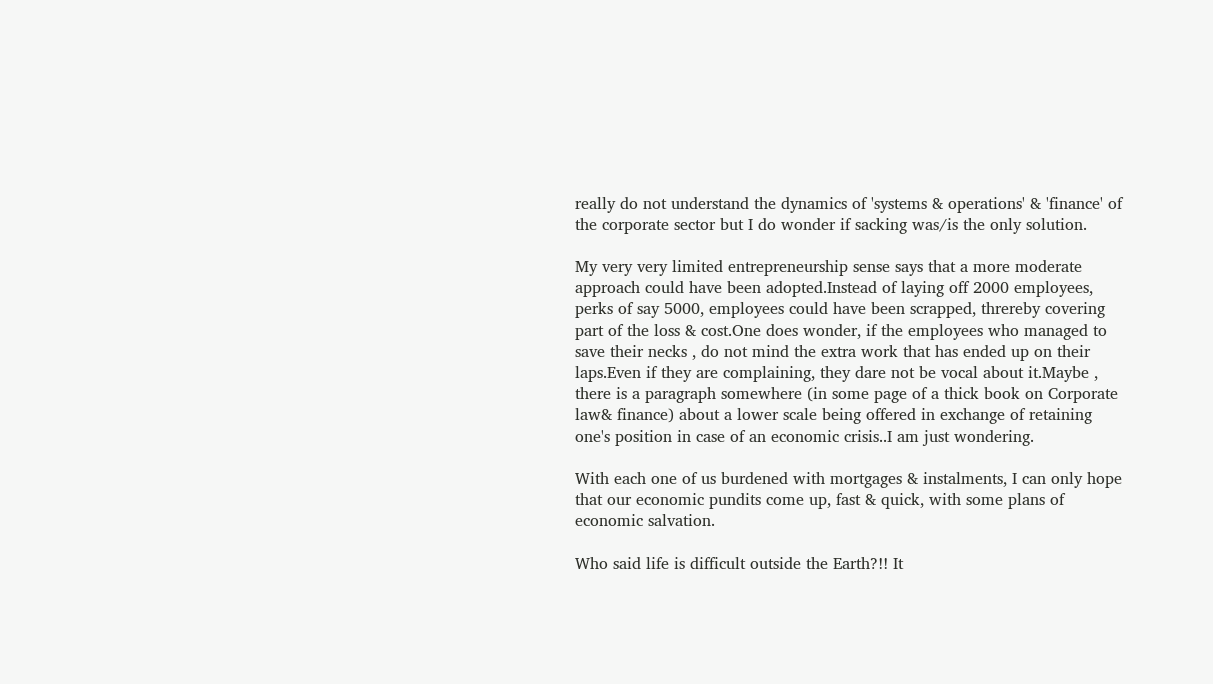really do not understand the dynamics of 'systems & operations' & 'finance' of the corporate sector but I do wonder if sacking was/is the only solution.

My very very limited entrepreneurship sense says that a more moderate approach could have been adopted.Instead of laying off 2000 employees, perks of say 5000, employees could have been scrapped, threreby covering part of the loss & cost.One does wonder, if the employees who managed to save their necks , do not mind the extra work that has ended up on their laps.Even if they are complaining, they dare not be vocal about it.Maybe , there is a paragraph somewhere (in some page of a thick book on Corporate law& finance) about a lower scale being offered in exchange of retaining one's position in case of an economic crisis..I am just wondering.

With each one of us burdened with mortgages & instalments, I can only hope that our economic pundits come up, fast & quick, with some plans of economic salvation.

Who said life is difficult outside the Earth?!! It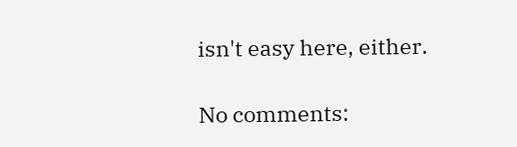isn't easy here, either.

No comments: